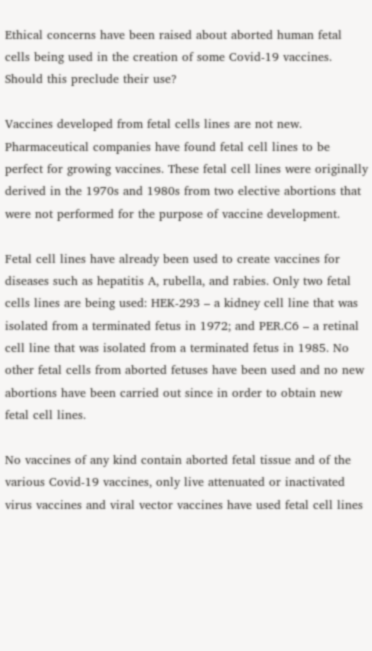Ethical concerns have been raised about aborted human fetal cells being used in the creation of some Covid-19 vaccines. Should this preclude their use?

Vaccines developed from fetal cells lines are not new. Pharmaceutical companies have found fetal cell lines to be perfect for growing vaccines. These fetal cell lines were originally derived in the 1970s and 1980s from two elective abortions that were not performed for the purpose of vaccine development.

Fetal cell lines have already been used to create vaccines for diseases such as hepatitis A, rubella, and rabies. Only two fetal cells lines are being used: HEK-293 – a kidney cell line that was isolated from a terminated fetus in 1972; and PER.C6 – a retinal cell line that was isolated from a terminated fetus in 1985. No other fetal cells from aborted fetuses have been used and no new abortions have been carried out since in order to obtain new fetal cell lines.

No vaccines of any kind contain aborted fetal tissue and of the various Covid-19 vaccines, only live attenuated or inactivated virus vaccines and viral vector vaccines have used fetal cell lines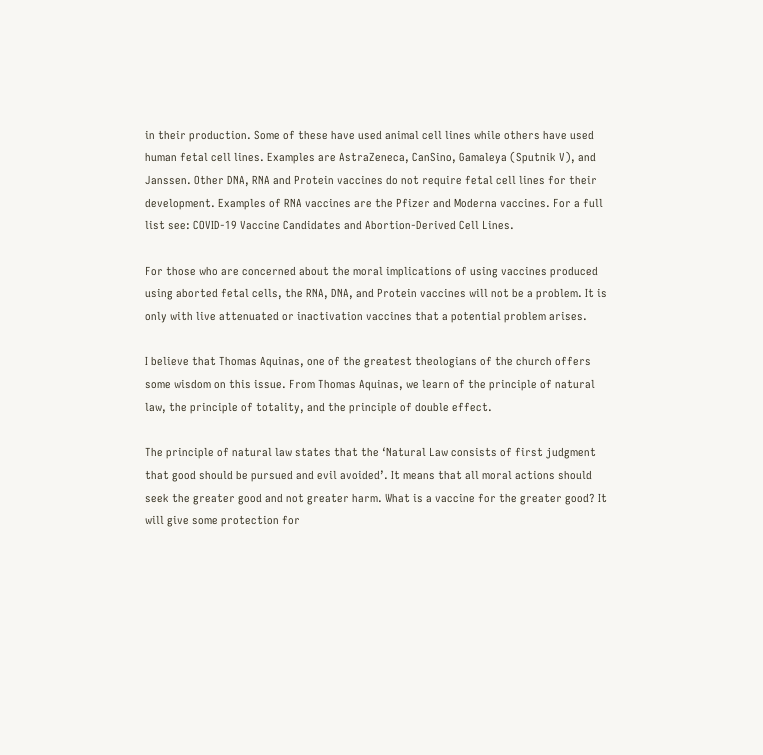in their production. Some of these have used animal cell lines while others have used human fetal cell lines. Examples are AstraZeneca, CanSino, Gamaleya (Sputnik V), and Janssen. Other DNA, RNA and Protein vaccines do not require fetal cell lines for their development. Examples of RNA vaccines are the Pfizer and Moderna vaccines. For a full list see: COVID-19 Vaccine Candidates and Abortion-Derived Cell Lines.

For those who are concerned about the moral implications of using vaccines produced using aborted fetal cells, the RNA, DNA, and Protein vaccines will not be a problem. It is only with live attenuated or inactivation vaccines that a potential problem arises.

I believe that Thomas Aquinas, one of the greatest theologians of the church offers some wisdom on this issue. From Thomas Aquinas, we learn of the principle of natural law, the principle of totality, and the principle of double effect.

The principle of natural law states that the ‘Natural Law consists of first judgment that good should be pursued and evil avoided’. It means that all moral actions should seek the greater good and not greater harm. What is a vaccine for the greater good? It will give some protection for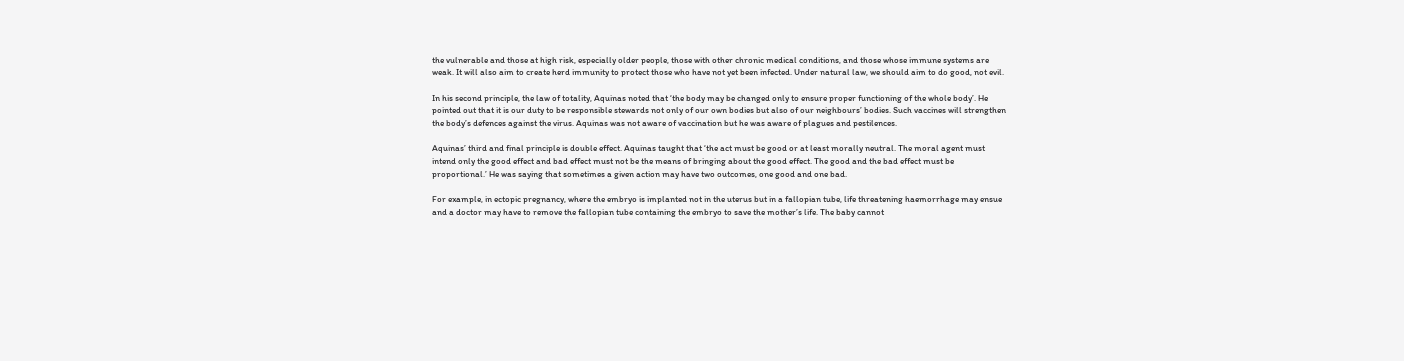the vulnerable and those at high risk, especially older people, those with other chronic medical conditions, and those whose immune systems are weak. It will also aim to create herd immunity to protect those who have not yet been infected. Under natural law, we should aim to do good, not evil.

In his second principle, the law of totality, Aquinas noted that ‘the body may be changed only to ensure proper functioning of the whole body’. He pointed out that it is our duty to be responsible stewards not only of our own bodies but also of our neighbours’ bodies. Such vaccines will strengthen the body’s defences against the virus. Aquinas was not aware of vaccination but he was aware of plagues and pestilences.

Aquinas’ third and final principle is double effect. Aquinas taught that ‘the act must be good or at least morally neutral. The moral agent must intend only the good effect and bad effect must not be the means of bringing about the good effect. The good and the bad effect must be proportional.’ He was saying that sometimes a given action may have two outcomes, one good and one bad.

For example, in ectopic pregnancy, where the embryo is implanted not in the uterus but in a fallopian tube, life threatening haemorrhage may ensue and a doctor may have to remove the fallopian tube containing the embryo to save the mother’s life. The baby cannot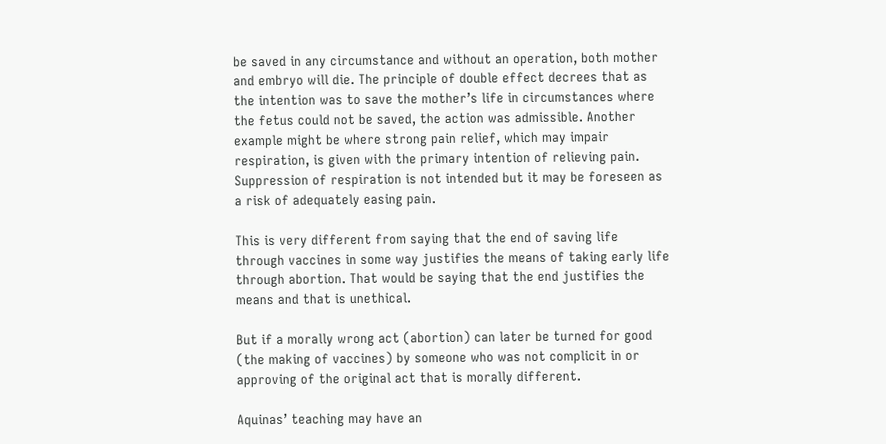be saved in any circumstance and without an operation, both mother and embryo will die. The principle of double effect decrees that as the intention was to save the mother’s life in circumstances where the fetus could not be saved, the action was admissible. Another example might be where strong pain relief, which may impair respiration, is given with the primary intention of relieving pain. Suppression of respiration is not intended but it may be foreseen as a risk of adequately easing pain.

This is very different from saying that the end of saving life through vaccines in some way justifies the means of taking early life through abortion. That would be saying that the end justifies the means and that is unethical.

But if a morally wrong act (abortion) can later be turned for good (the making of vaccines) by someone who was not complicit in or approving of the original act that is morally different.

Aquinas’ teaching may have an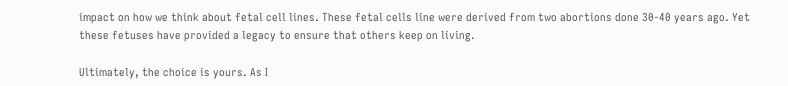impact on how we think about fetal cell lines. These fetal cells line were derived from two abortions done 30-40 years ago. Yet these fetuses have provided a legacy to ensure that others keep on living.

Ultimately, the choice is yours. As I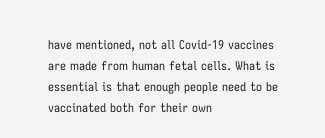have mentioned, not all Covid-19 vaccines are made from human fetal cells. What is essential is that enough people need to be vaccinated both for their own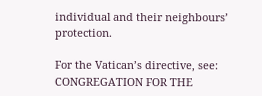individual and their neighbours’ protection.

For the Vatican’s directive, see: CONGREGATION FOR THE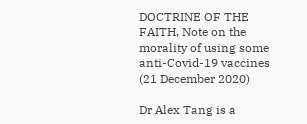DOCTRINE OF THE FAITH, Note on the morality of using some anti-Covid-19 vaccines (21 December 2020)

Dr Alex Tang is a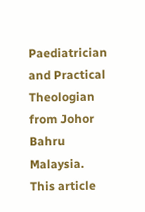Paediatrician and Practical Theologian from Johor Bahru Malaysia. This article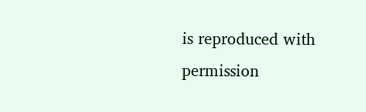is reproduced with permission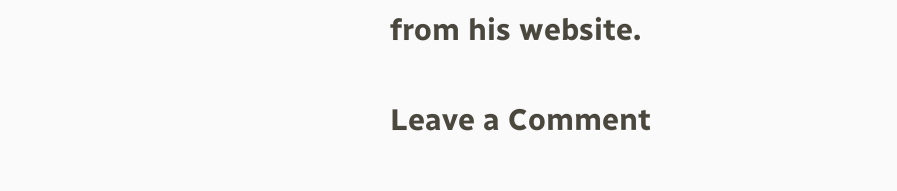from his website.

Leave a Comment